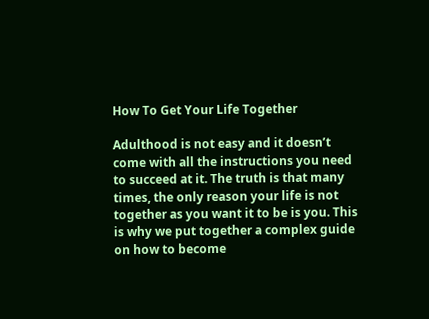How To Get Your Life Together

Adulthood is not easy and it doesn’t come with all the instructions you need to succeed at it. The truth is that many times, the only reason your life is not together as you want it to be is you. This is why we put together a complex guide on how to become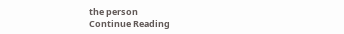the person
Continue Reading